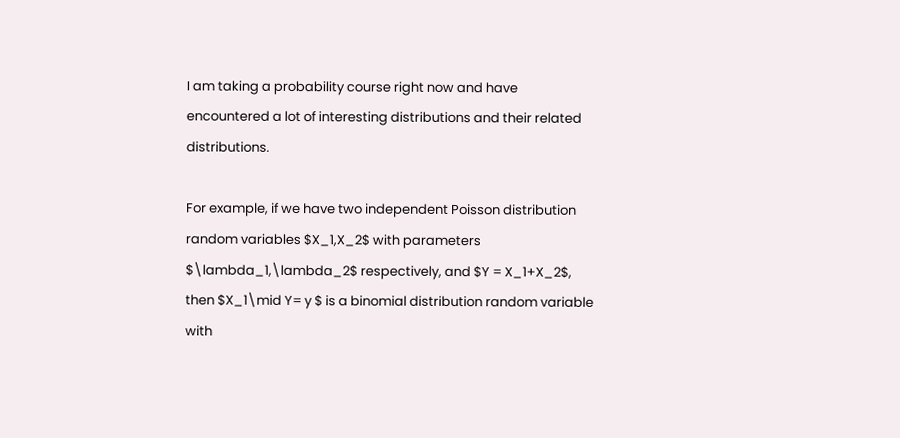I am taking a probability course right now and have encountered a lot of interesting distributions and their related distributions.

For example, if we have two independent Poisson distribution random variables $X_1,X_2$ with parameters $\lambda_1,\lambda_2$ respectively, and $Y = X_1+X_2$, then $X_1\mid Y= y $ is a binomial distribution random variable with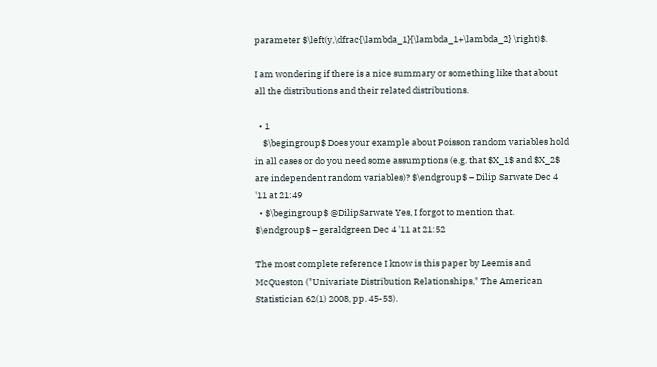parameter $\left(y,\dfrac{\lambda_1}{\lambda_1+\lambda_2} \right)$.

I am wondering if there is a nice summary or something like that about all the distributions and their related distributions.

  • 1
    $\begingroup$ Does your example about Poisson random variables hold in all cases or do you need some assumptions (e.g. that $X_1$ and $X_2$ are independent random variables)? $\endgroup$ – Dilip Sarwate Dec 4 '11 at 21:49
  • $\begingroup$ @DilipSarwate Yes, I forgot to mention that. $\endgroup$ – geraldgreen Dec 4 '11 at 21:52

The most complete reference I know is this paper by Leemis and McQueston ("Univariate Distribution Relationships," The American Statistician 62(1) 2008, pp. 45-53).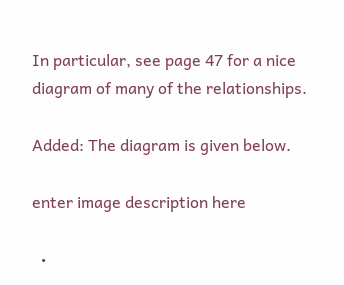In particular, see page 47 for a nice diagram of many of the relationships.

Added: The diagram is given below.

enter image description here

  •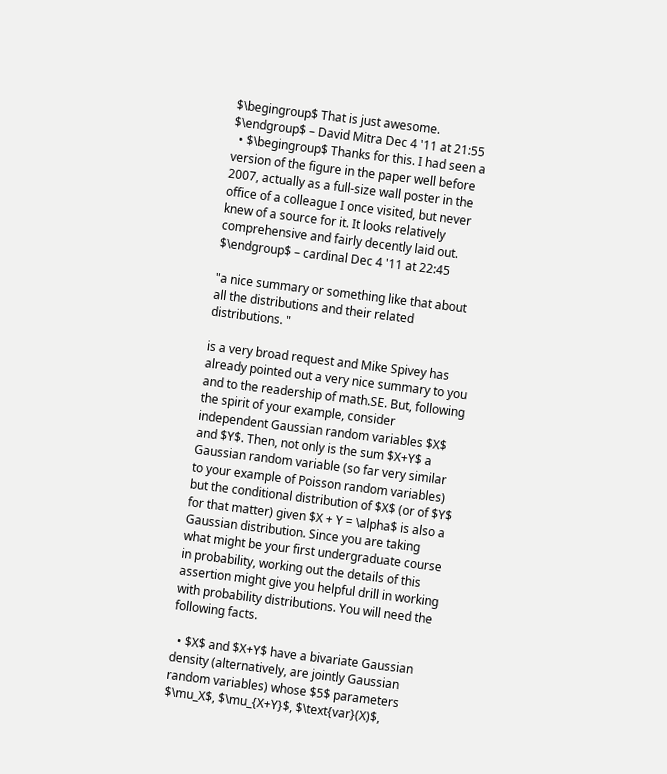$\begingroup$ That is just awesome. $\endgroup$ – David Mitra Dec 4 '11 at 21:55
  • $\begingroup$ Thanks for this. I had seen a version of the figure in the paper well before 2007, actually as a full-size wall poster in the office of a colleague I once visited, but never knew of a source for it. It looks relatively comprehensive and fairly decently laid out. $\endgroup$ – cardinal Dec 4 '11 at 22:45

"a nice summary or something like that about all the distributions and their related distributions. "

is a very broad request and Mike Spivey has already pointed out a very nice summary to you and to the readership of math.SE. But, following the spirit of your example, consider independent Gaussian random variables $X$ and $Y$. Then, not only is the sum $X+Y$ a Gaussian random variable (so far very similar to your example of Poisson random variables) but the conditional distribution of $X$ (or of $Y$ for that matter) given $X + Y = \alpha$ is also a Gaussian distribution. Since you are taking what might be your first undergraduate course in probability, working out the details of this assertion might give you helpful drill in working with probability distributions. You will need the following facts.

  • $X$ and $X+Y$ have a bivariate Gaussian density (alternatively, are jointly Gaussian random variables) whose $5$ parameters $\mu_X$, $\mu_{X+Y}$, $\text{var}(X)$,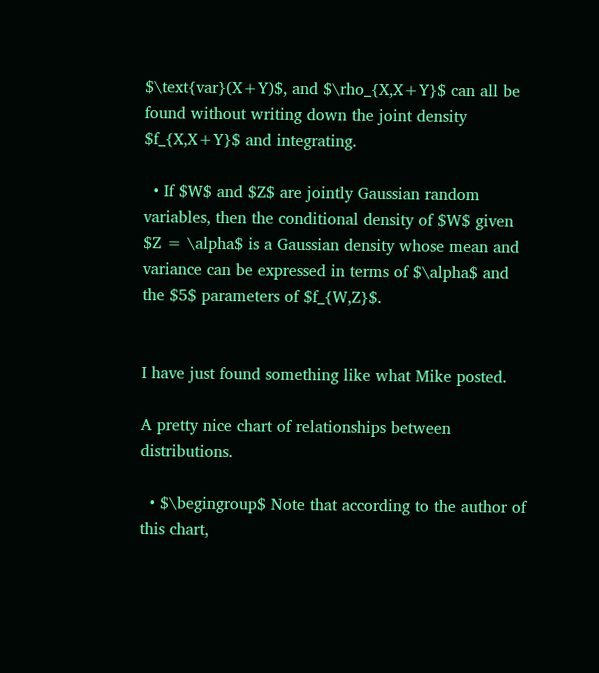$\text{var}(X+Y)$, and $\rho_{X,X+Y}$ can all be found without writing down the joint density $f_{X,X+Y}$ and integrating.

  • If $W$ and $Z$ are jointly Gaussian random variables, then the conditional density of $W$ given $Z = \alpha$ is a Gaussian density whose mean and variance can be expressed in terms of $\alpha$ and the $5$ parameters of $f_{W,Z}$.


I have just found something like what Mike posted.

A pretty nice chart of relationships between distributions.

  • $\begingroup$ Note that according to the author of this chart,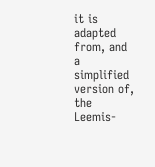it is adapted from, and a simplified version of, the Leemis-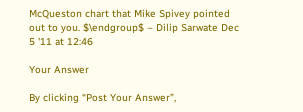McQueston chart that Mike Spivey pointed out to you. $\endgroup$ – Dilip Sarwate Dec 5 '11 at 12:46

Your Answer

By clicking “Post Your Answer”,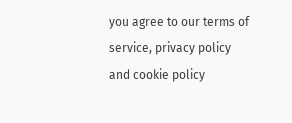you agree to our terms of service, privacy policy and cookie policy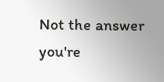Not the answer you're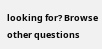looking for? Browse other questions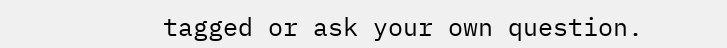tagged or ask your own question.